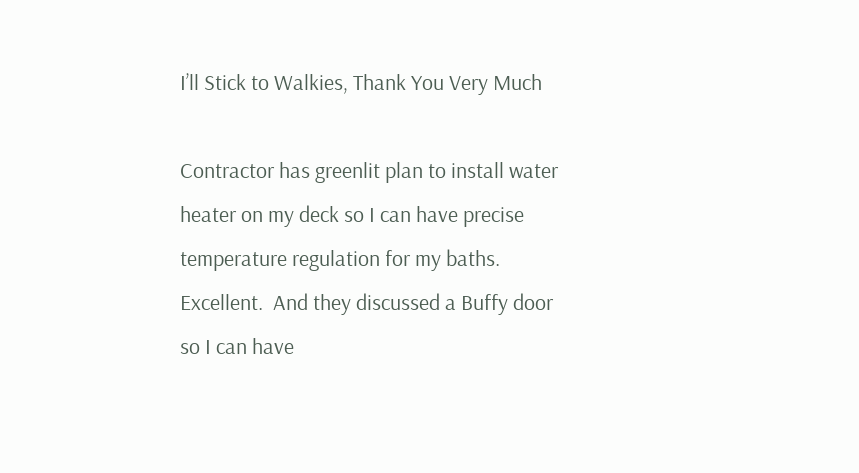I’ll Stick to Walkies, Thank You Very Much

Contractor has greenlit plan to install water heater on my deck so I can have precise temperature regulation for my baths.  Excellent.  And they discussed a Buffy door so I can have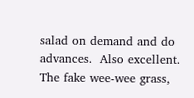salad on demand and do advances.  Also excellent.  The fake wee-wee grass,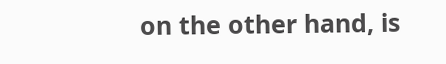on the other hand, is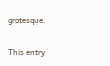grotesque.

This entry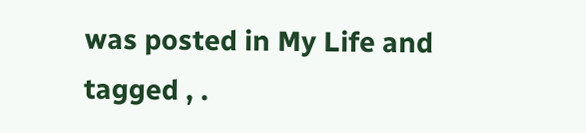was posted in My Life and tagged , .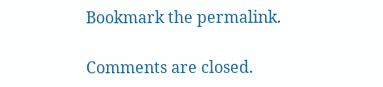Bookmark the permalink.

Comments are closed.